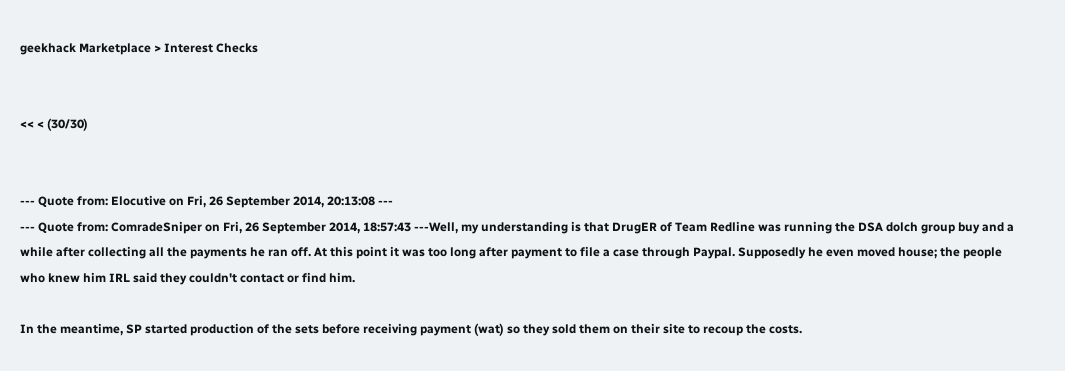geekhack Marketplace > Interest Checks


<< < (30/30)


--- Quote from: Elocutive on Fri, 26 September 2014, 20:13:08 ---
--- Quote from: ComradeSniper on Fri, 26 September 2014, 18:57:43 ---Well, my understanding is that DrugER of Team Redline was running the DSA dolch group buy and a while after collecting all the payments he ran off. At this point it was too long after payment to file a case through Paypal. Supposedly he even moved house; the people who knew him IRL said they couldn't contact or find him.

In the meantime, SP started production of the sets before receiving payment (wat) so they sold them on their site to recoup the costs.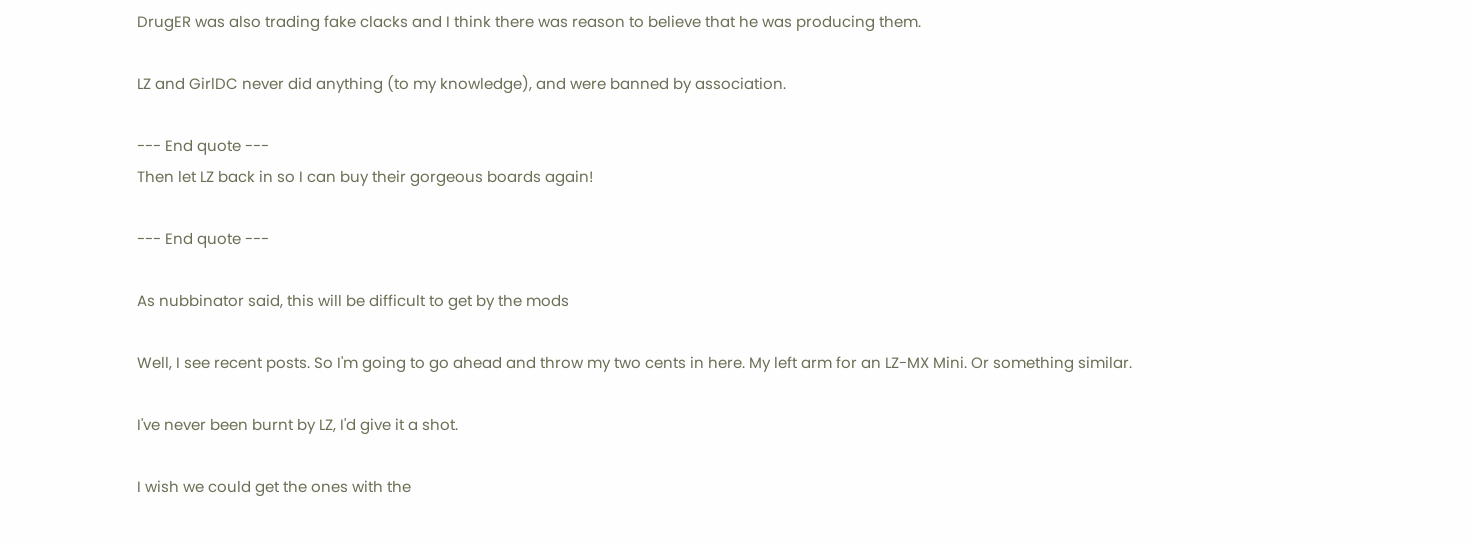DrugER was also trading fake clacks and I think there was reason to believe that he was producing them.

LZ and GirlDC never did anything (to my knowledge), and were banned by association.

--- End quote ---
Then let LZ back in so I can buy their gorgeous boards again!

--- End quote ---

As nubbinator said, this will be difficult to get by the mods

Well, I see recent posts. So I'm going to go ahead and throw my two cents in here. My left arm for an LZ-MX Mini. Or something similar.

I've never been burnt by LZ, I'd give it a shot.

I wish we could get the ones with the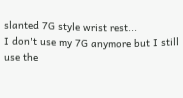slanted 7G style wrist rest...
I don't use my 7G anymore but I still use the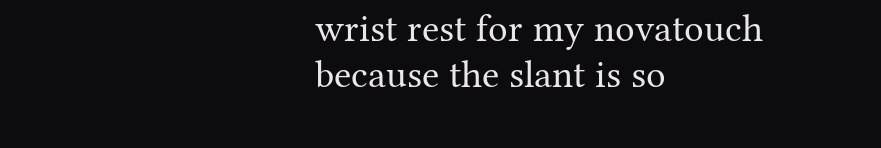wrist rest for my novatouch because the slant is so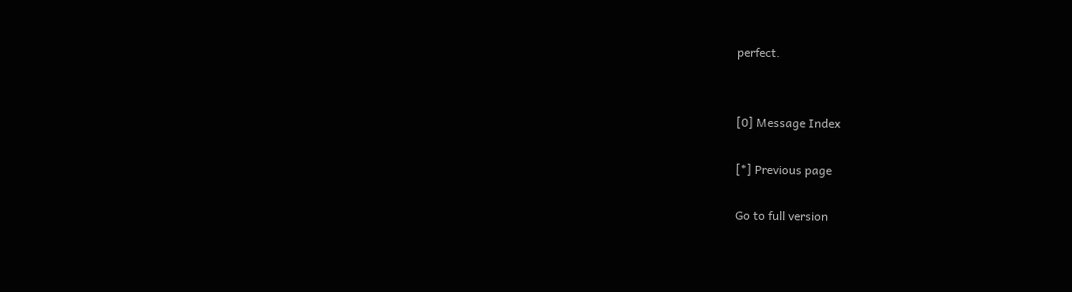perfect.


[0] Message Index

[*] Previous page

Go to full version